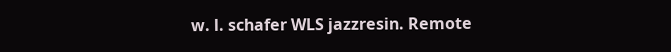w. l. schafer WLS jazzresin. Remote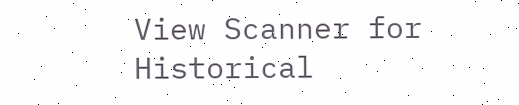View Scanner for Historical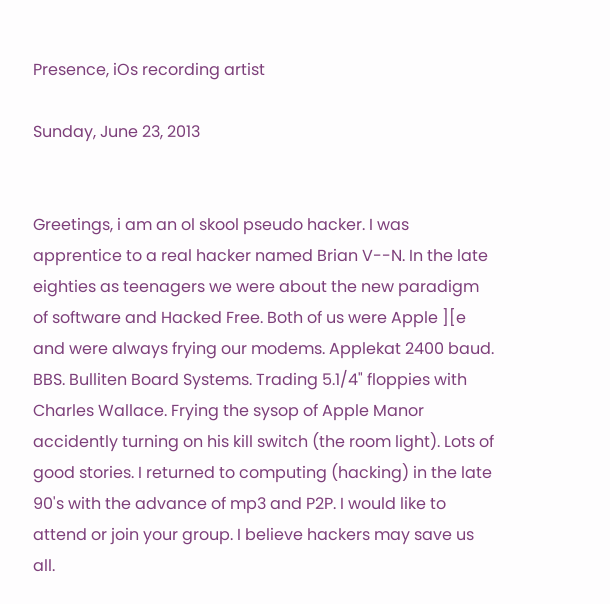Presence, iOs recording artist

Sunday, June 23, 2013


Greetings, i am an ol skool pseudo hacker. I was apprentice to a real hacker named Brian V--N. In the late eighties as teenagers we were about the new paradigm of software and Hacked Free. Both of us were Apple ][e and were always frying our modems. Applekat 2400 baud. BBS. Bulliten Board Systems. Trading 5.1/4" floppies with Charles Wallace. Frying the sysop of Apple Manor accidently turning on his kill switch (the room light). Lots of good stories. I returned to computing (hacking) in the late 90's with the advance of mp3 and P2P. I would like to attend or join your group. I believe hackers may save us all.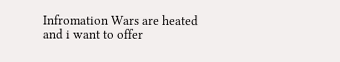Infromation Wars are heated and i want to offer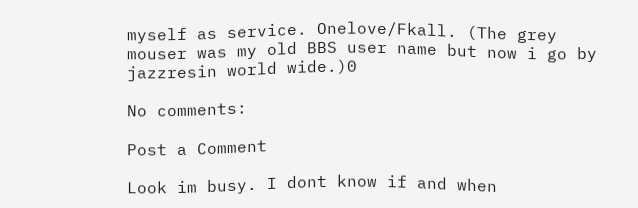myself as service. Onelove/Fkall. (The grey mouser was my old BBS user name but now i go by jazzresin world wide.)0

No comments:

Post a Comment

Look im busy. I dont know if and when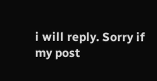i will reply. Sorry if my post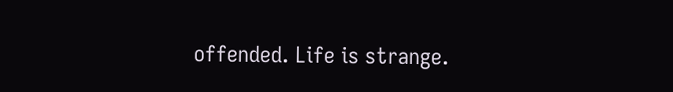offended. Life is strange.